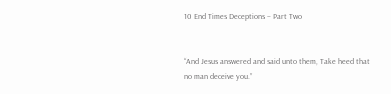10 End Times Deceptions – Part Two


“And Jesus answered and said unto them, Take heed that no man deceive you.”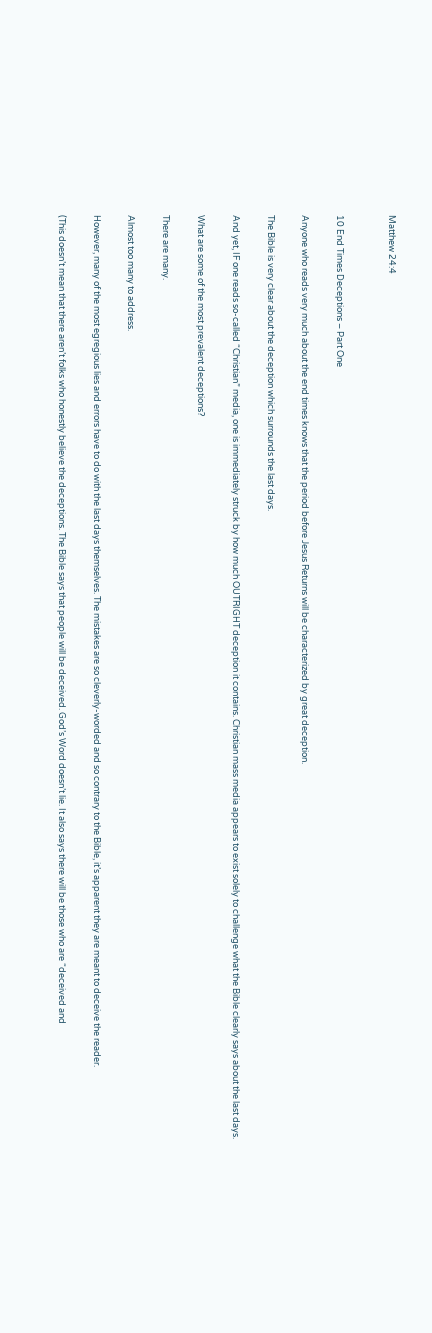Matthew 24:4


10 End Times Deceptions – Part One

Anyone who reads very much about the end times knows that the period before Jesus Returns will be characterized by great deception.

The Bible is very clear about the deception which surrounds the last days.

And yet, IF one reads so-called “Christian” media, one is immediately struck by how much OUTRIGHT deception it contains. Christian mass media appears to exist solely to challenge what the Bible clearly says about the last days.

What are some of the most prevalent deceptions?

There are many.

Almost too many to address.

However, many of the most egregious lies and errors have to do with the last days themselves. The mistakes are so cleverly-worded and so contrary to the Bible, it’s apparent they are meant to deceive the reader.

(This doesn’t mean that there aren’t folks who honestly believe the deceptions. The Bible says that people will be deceived. God’s Word doesn’t lie. It also says there will be those who are “deceived and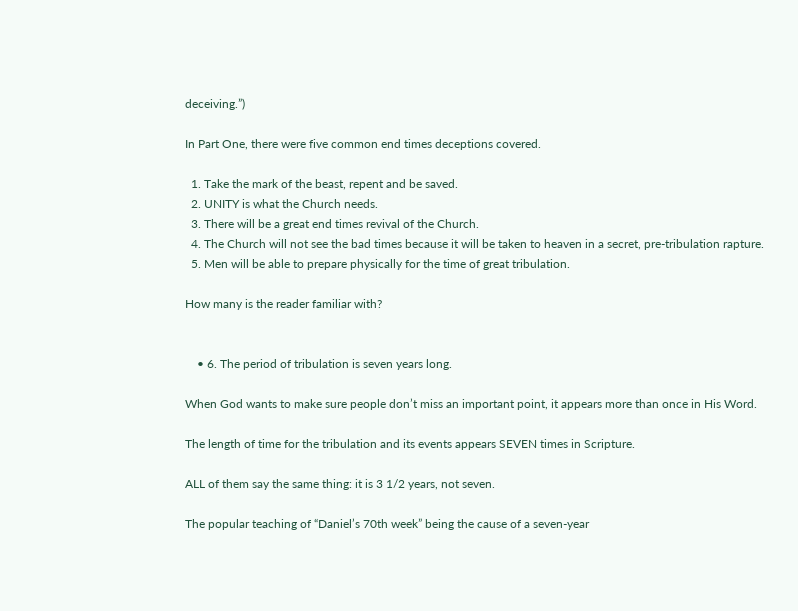deceiving.”)

In Part One, there were five common end times deceptions covered.

  1. Take the mark of the beast, repent and be saved.
  2. UNITY is what the Church needs.
  3. There will be a great end times revival of the Church.
  4. The Church will not see the bad times because it will be taken to heaven in a secret, pre-tribulation rapture.
  5. Men will be able to prepare physically for the time of great tribulation.

How many is the reader familiar with?


    • 6. The period of tribulation is seven years long.

When God wants to make sure people don’t miss an important point, it appears more than once in His Word.

The length of time for the tribulation and its events appears SEVEN times in Scripture.

ALL of them say the same thing: it is 3 1/2 years, not seven.

The popular teaching of “Daniel’s 70th week” being the cause of a seven-year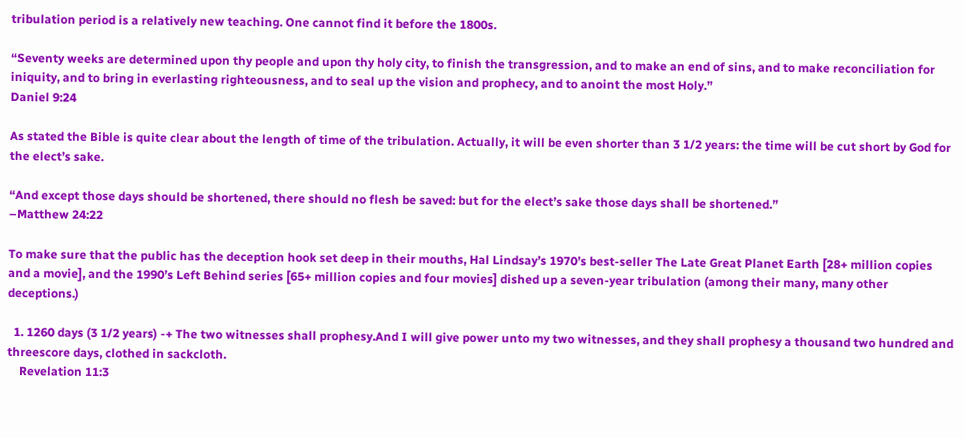tribulation period is a relatively new teaching. One cannot find it before the 1800s.

“Seventy weeks are determined upon thy people and upon thy holy city, to finish the transgression, and to make an end of sins, and to make reconciliation for iniquity, and to bring in everlasting righteousness, and to seal up the vision and prophecy, and to anoint the most Holy.”
Daniel 9:24

As stated the Bible is quite clear about the length of time of the tribulation. Actually, it will be even shorter than 3 1/2 years: the time will be cut short by God for the elect’s sake.

“And except those days should be shortened, there should no flesh be saved: but for the elect’s sake those days shall be shortened.”
–Matthew 24:22

To make sure that the public has the deception hook set deep in their mouths, Hal Lindsay’s 1970’s best-seller The Late Great Planet Earth [28+ million copies and a movie], and the 1990’s Left Behind series [65+ million copies and four movies] dished up a seven-year tribulation (among their many, many other deceptions.)

  1. 1260 days (3 1/2 years) -+ The two witnesses shall prophesy.And I will give power unto my two witnesses, and they shall prophesy a thousand two hundred and threescore days, clothed in sackcloth.
    Revelation 11:3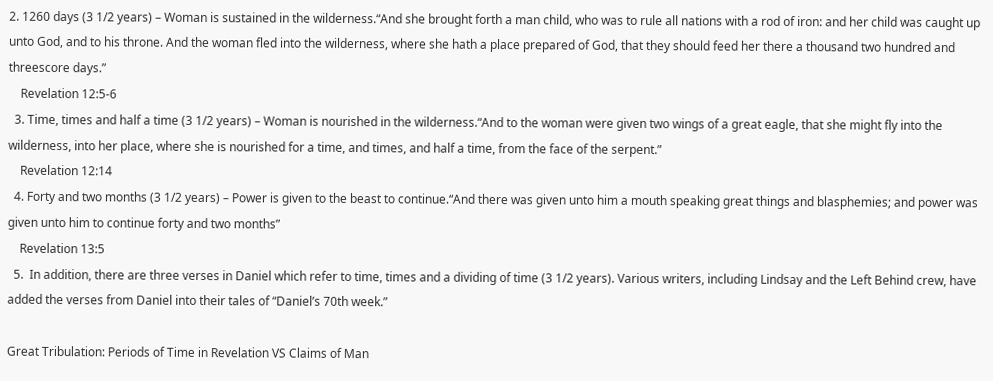2. 1260 days (3 1/2 years) – Woman is sustained in the wilderness.“And she brought forth a man child, who was to rule all nations with a rod of iron: and her child was caught up unto God, and to his throne. And the woman fled into the wilderness, where she hath a place prepared of God, that they should feed her there a thousand two hundred and threescore days.”
    Revelation 12:5-6
  3. Time, times and half a time (3 1/2 years) – Woman is nourished in the wilderness.“And to the woman were given two wings of a great eagle, that she might fly into the wilderness, into her place, where she is nourished for a time, and times, and half a time, from the face of the serpent.”
    Revelation 12:14
  4. Forty and two months (3 1/2 years) – Power is given to the beast to continue.“And there was given unto him a mouth speaking great things and blasphemies; and power was given unto him to continue forty and two months”
    Revelation 13:5
  5.  In addition, there are three verses in Daniel which refer to time, times and a dividing of time (3 1/2 years). Various writers, including Lindsay and the Left Behind crew, have added the verses from Daniel into their tales of “Daniel’s 70th week.”

Great Tribulation: Periods of Time in Revelation VS Claims of Man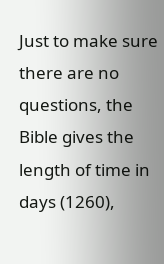Just to make sure there are no questions, the Bible gives the length of time in days (1260),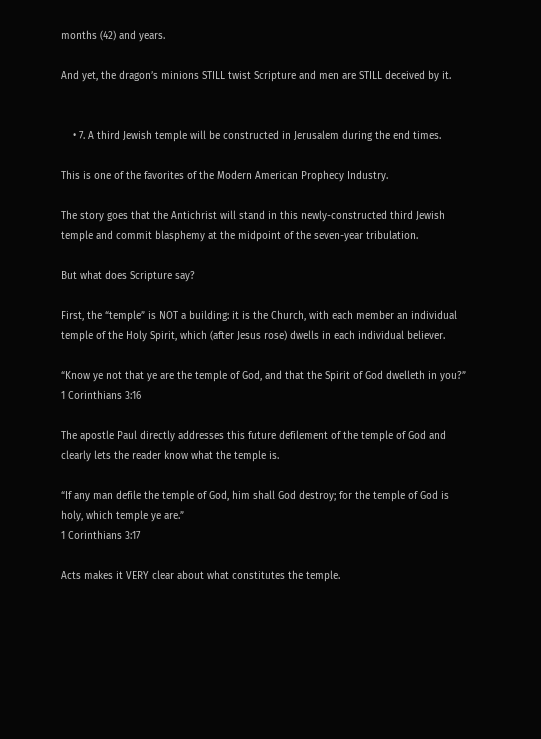months (42) and years.

And yet, the dragon’s minions STILL twist Scripture and men are STILL deceived by it.


    • 7. A third Jewish temple will be constructed in Jerusalem during the end times.

This is one of the favorites of the Modern American Prophecy Industry.

The story goes that the Antichrist will stand in this newly-constructed third Jewish temple and commit blasphemy at the midpoint of the seven-year tribulation.

But what does Scripture say?

First, the “temple” is NOT a building: it is the Church, with each member an individual temple of the Holy Spirit, which (after Jesus rose) dwells in each individual believer.

“Know ye not that ye are the temple of God, and that the Spirit of God dwelleth in you?”
1 Corinthians 3:16

The apostle Paul directly addresses this future defilement of the temple of God and clearly lets the reader know what the temple is.

“If any man defile the temple of God, him shall God destroy; for the temple of God is holy, which temple ye are.”
1 Corinthians 3:17

Acts makes it VERY clear about what constitutes the temple.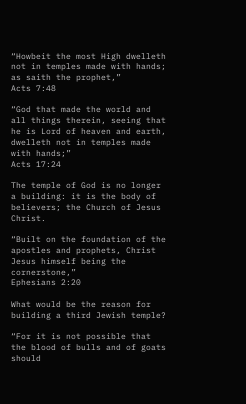“Howbeit the most High dwelleth not in temples made with hands; as saith the prophet,”
Acts 7:48

“God that made the world and all things therein, seeing that he is Lord of heaven and earth, dwelleth not in temples made with hands;”
Acts 17:24

The temple of God is no longer a building: it is the body of believers; the Church of Jesus Christ.

“Built on the foundation of the apostles and prophets, Christ Jesus himself being the cornerstone,”
Ephesians 2:20

What would be the reason for building a third Jewish temple?

“For it is not possible that the blood of bulls and of goats should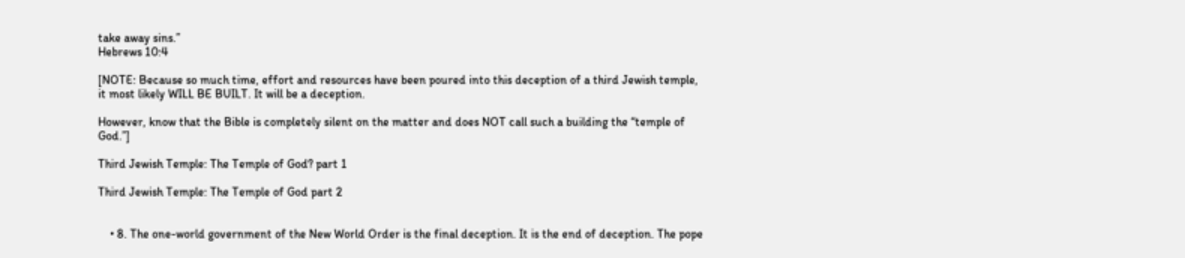take away sins.”
Hebrews 10:4

[NOTE: Because so much time, effort and resources have been poured into this deception of a third Jewish temple, it most likely WILL BE BUILT. It will be a deception.

However, know that the Bible is completely silent on the matter and does NOT call such a building the “temple of God.”]

Third Jewish Temple: The Temple of God? part 1

Third Jewish Temple: The Temple of God part 2


    • 8. The one-world government of the New World Order is the final deception. It is the end of deception. The pope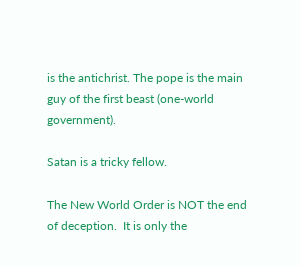is the antichrist. The pope is the main guy of the first beast (one-world government).

Satan is a tricky fellow.

The New World Order is NOT the end of deception.  It is only the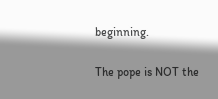beginning.

The pope is NOT the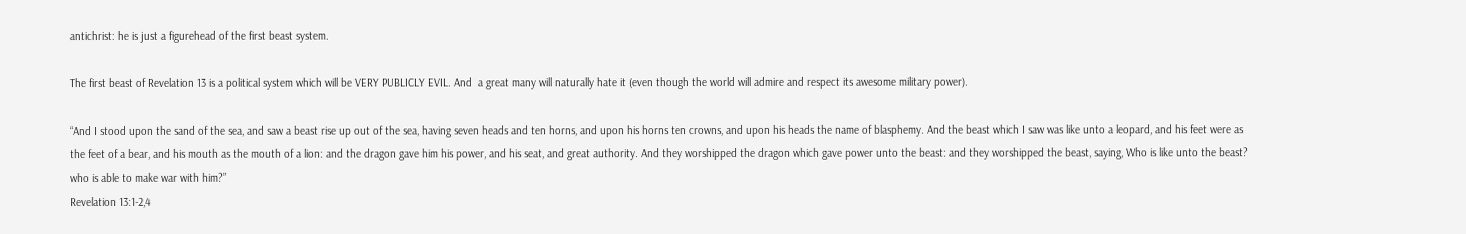antichrist: he is just a figurehead of the first beast system.

The first beast of Revelation 13 is a political system which will be VERY PUBLICLY EVIL. And  a great many will naturally hate it (even though the world will admire and respect its awesome military power).

“And I stood upon the sand of the sea, and saw a beast rise up out of the sea, having seven heads and ten horns, and upon his horns ten crowns, and upon his heads the name of blasphemy. And the beast which I saw was like unto a leopard, and his feet were as the feet of a bear, and his mouth as the mouth of a lion: and the dragon gave him his power, and his seat, and great authority. And they worshipped the dragon which gave power unto the beast: and they worshipped the beast, saying, Who is like unto the beast? who is able to make war with him?”
Revelation 13:1-2,4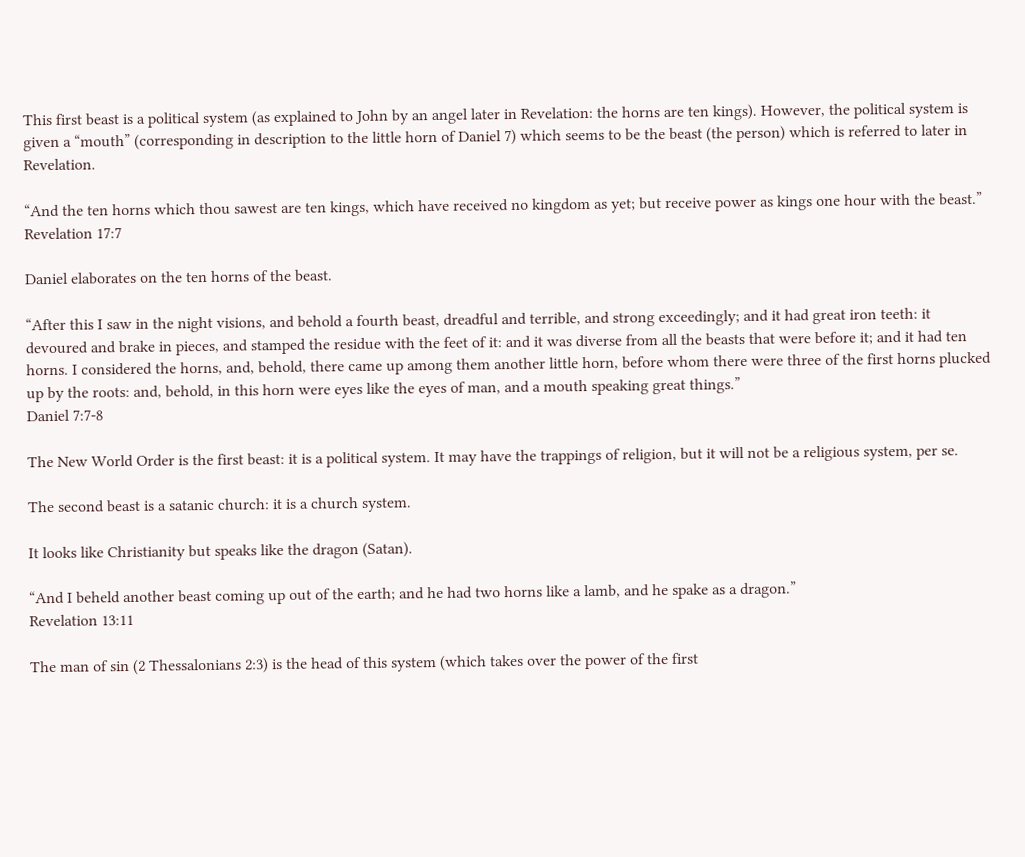This first beast is a political system (as explained to John by an angel later in Revelation: the horns are ten kings). However, the political system is given a “mouth” (corresponding in description to the little horn of Daniel 7) which seems to be the beast (the person) which is referred to later in Revelation.

“And the ten horns which thou sawest are ten kings, which have received no kingdom as yet; but receive power as kings one hour with the beast.”
Revelation 17:7

Daniel elaborates on the ten horns of the beast.

“After this I saw in the night visions, and behold a fourth beast, dreadful and terrible, and strong exceedingly; and it had great iron teeth: it devoured and brake in pieces, and stamped the residue with the feet of it: and it was diverse from all the beasts that were before it; and it had ten horns. I considered the horns, and, behold, there came up among them another little horn, before whom there were three of the first horns plucked up by the roots: and, behold, in this horn were eyes like the eyes of man, and a mouth speaking great things.”
Daniel 7:7-8

The New World Order is the first beast: it is a political system. It may have the trappings of religion, but it will not be a religious system, per se.

The second beast is a satanic church: it is a church system.

It looks like Christianity but speaks like the dragon (Satan).

“And I beheld another beast coming up out of the earth; and he had two horns like a lamb, and he spake as a dragon.”
Revelation 13:11

The man of sin (2 Thessalonians 2:3) is the head of this system (which takes over the power of the first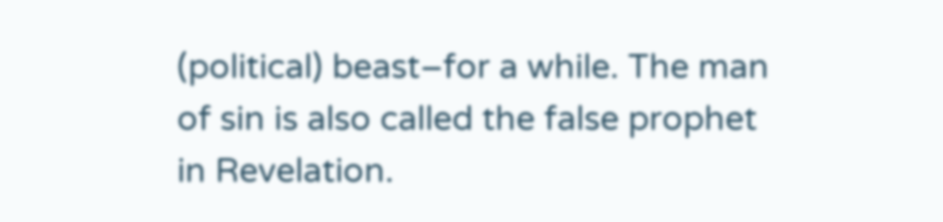(political) beast–for a while. The man of sin is also called the false prophet in Revelation.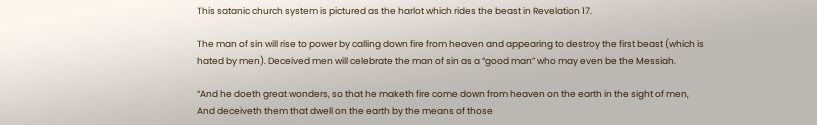This satanic church system is pictured as the harlot which rides the beast in Revelation 17.

The man of sin will rise to power by calling down fire from heaven and appearing to destroy the first beast (which is hated by men). Deceived men will celebrate the man of sin as a “good man” who may even be the Messiah.

“And he doeth great wonders, so that he maketh fire come down from heaven on the earth in the sight of men, And deceiveth them that dwell on the earth by the means of those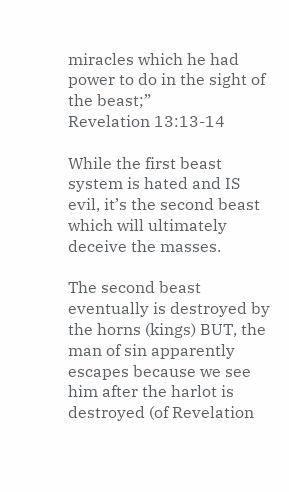miracles which he had power to do in the sight of the beast;”
Revelation 13:13-14

While the first beast system is hated and IS evil, it’s the second beast which will ultimately deceive the masses.

The second beast eventually is destroyed by the horns (kings) BUT, the man of sin apparently escapes because we see him after the harlot is destroyed (of Revelation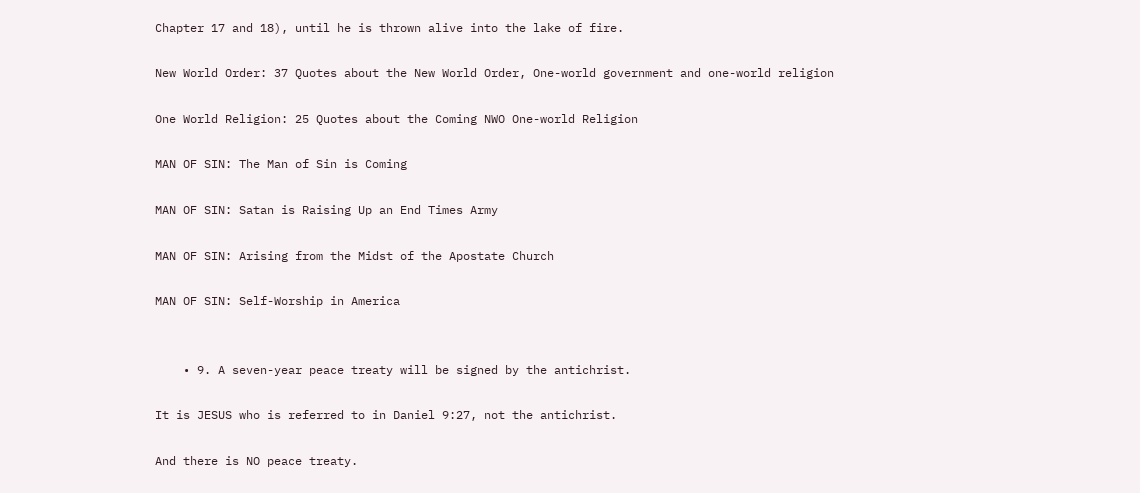Chapter 17 and 18), until he is thrown alive into the lake of fire.

New World Order: 37 Quotes about the New World Order, One-world government and one-world religion

One World Religion: 25 Quotes about the Coming NWO One-world Religion

MAN OF SIN: The Man of Sin is Coming

MAN OF SIN: Satan is Raising Up an End Times Army

MAN OF SIN: Arising from the Midst of the Apostate Church

MAN OF SIN: Self-Worship in America


    • 9. A seven-year peace treaty will be signed by the antichrist.

It is JESUS who is referred to in Daniel 9:27, not the antichrist.

And there is NO peace treaty.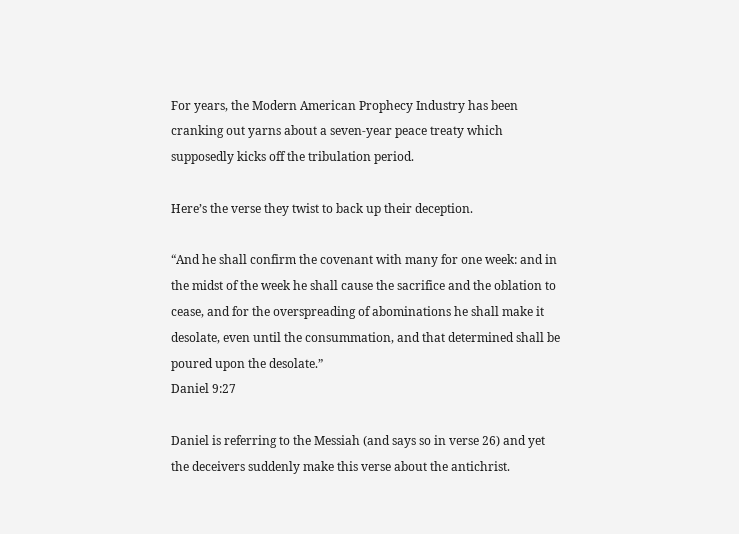For years, the Modern American Prophecy Industry has been cranking out yarns about a seven-year peace treaty which supposedly kicks off the tribulation period.

Here’s the verse they twist to back up their deception.

“And he shall confirm the covenant with many for one week: and in the midst of the week he shall cause the sacrifice and the oblation to cease, and for the overspreading of abominations he shall make it desolate, even until the consummation, and that determined shall be poured upon the desolate.”
Daniel 9:27

Daniel is referring to the Messiah (and says so in verse 26) and yet the deceivers suddenly make this verse about the antichrist.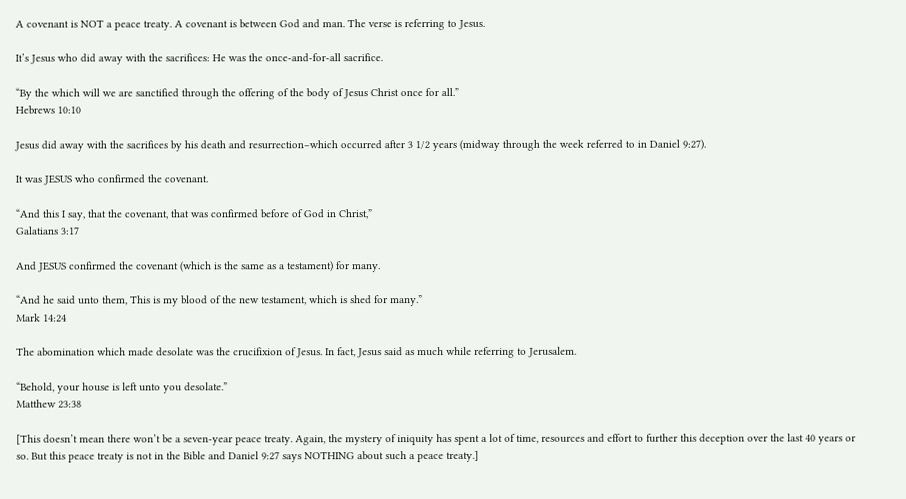A covenant is NOT a peace treaty. A covenant is between God and man. The verse is referring to Jesus.

It’s Jesus who did away with the sacrifices: He was the once-and-for-all sacrifice.

“By the which will we are sanctified through the offering of the body of Jesus Christ once for all.”
Hebrews 10:10

Jesus did away with the sacrifices by his death and resurrection–which occurred after 3 1/2 years (midway through the week referred to in Daniel 9:27).

It was JESUS who confirmed the covenant.

“And this I say, that the covenant, that was confirmed before of God in Christ,”
Galatians 3:17

And JESUS confirmed the covenant (which is the same as a testament) for many.

“And he said unto them, This is my blood of the new testament, which is shed for many.”
Mark 14:24

The abomination which made desolate was the crucifixion of Jesus. In fact, Jesus said as much while referring to Jerusalem.

“Behold, your house is left unto you desolate.”
Matthew 23:38

[This doesn’t mean there won’t be a seven-year peace treaty. Again, the mystery of iniquity has spent a lot of time, resources and effort to further this deception over the last 40 years or so. But this peace treaty is not in the Bible and Daniel 9:27 says NOTHING about such a peace treaty.]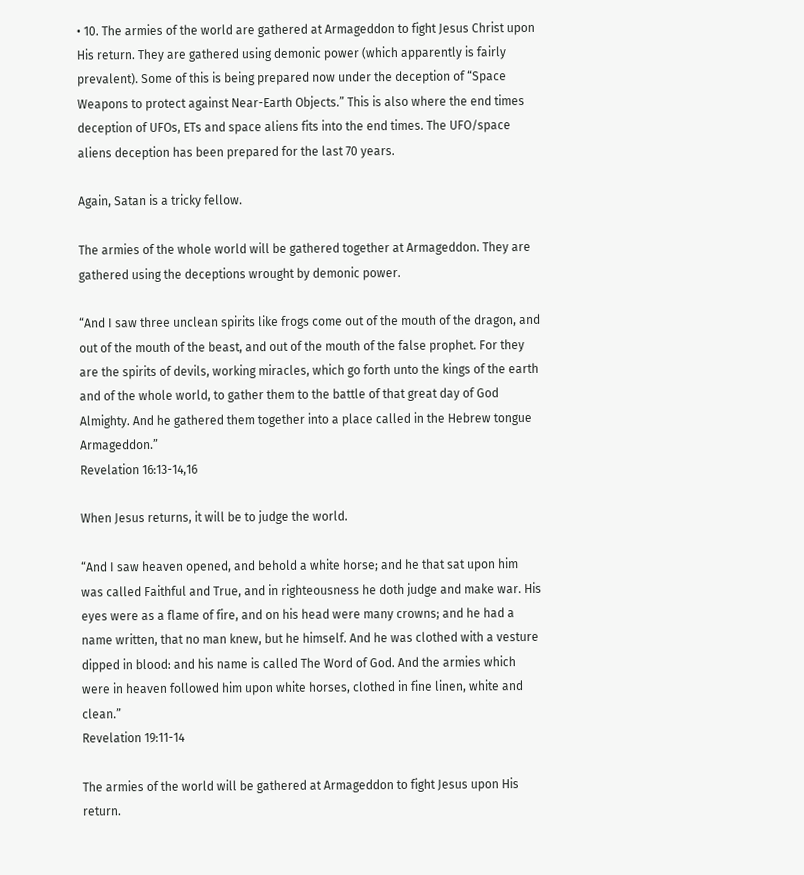• 10. The armies of the world are gathered at Armageddon to fight Jesus Christ upon His return. They are gathered using demonic power (which apparently is fairly prevalent). Some of this is being prepared now under the deception of “Space Weapons to protect against Near-Earth Objects.” This is also where the end times deception of UFOs, ETs and space aliens fits into the end times. The UFO/space aliens deception has been prepared for the last 70 years.

Again, Satan is a tricky fellow.

The armies of the whole world will be gathered together at Armageddon. They are gathered using the deceptions wrought by demonic power.

“And I saw three unclean spirits like frogs come out of the mouth of the dragon, and out of the mouth of the beast, and out of the mouth of the false prophet. For they are the spirits of devils, working miracles, which go forth unto the kings of the earth and of the whole world, to gather them to the battle of that great day of God Almighty. And he gathered them together into a place called in the Hebrew tongue Armageddon.”
Revelation 16:13-14,16

When Jesus returns, it will be to judge the world.

“And I saw heaven opened, and behold a white horse; and he that sat upon him was called Faithful and True, and in righteousness he doth judge and make war. His eyes were as a flame of fire, and on his head were many crowns; and he had a name written, that no man knew, but he himself. And he was clothed with a vesture dipped in blood: and his name is called The Word of God. And the armies which were in heaven followed him upon white horses, clothed in fine linen, white and clean.”
Revelation 19:11-14

The armies of the world will be gathered at Armageddon to fight Jesus upon His return.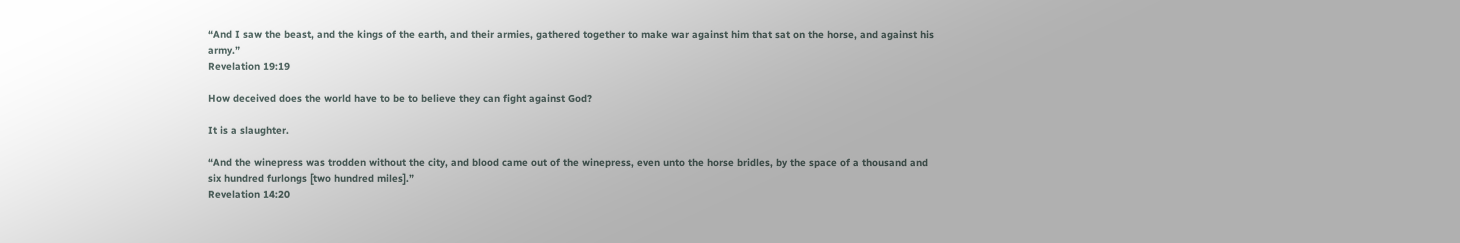“And I saw the beast, and the kings of the earth, and their armies, gathered together to make war against him that sat on the horse, and against his army.”
Revelation 19:19

How deceived does the world have to be to believe they can fight against God?

It is a slaughter.

“And the winepress was trodden without the city, and blood came out of the winepress, even unto the horse bridles, by the space of a thousand and six hundred furlongs [two hundred miles].”
Revelation 14:20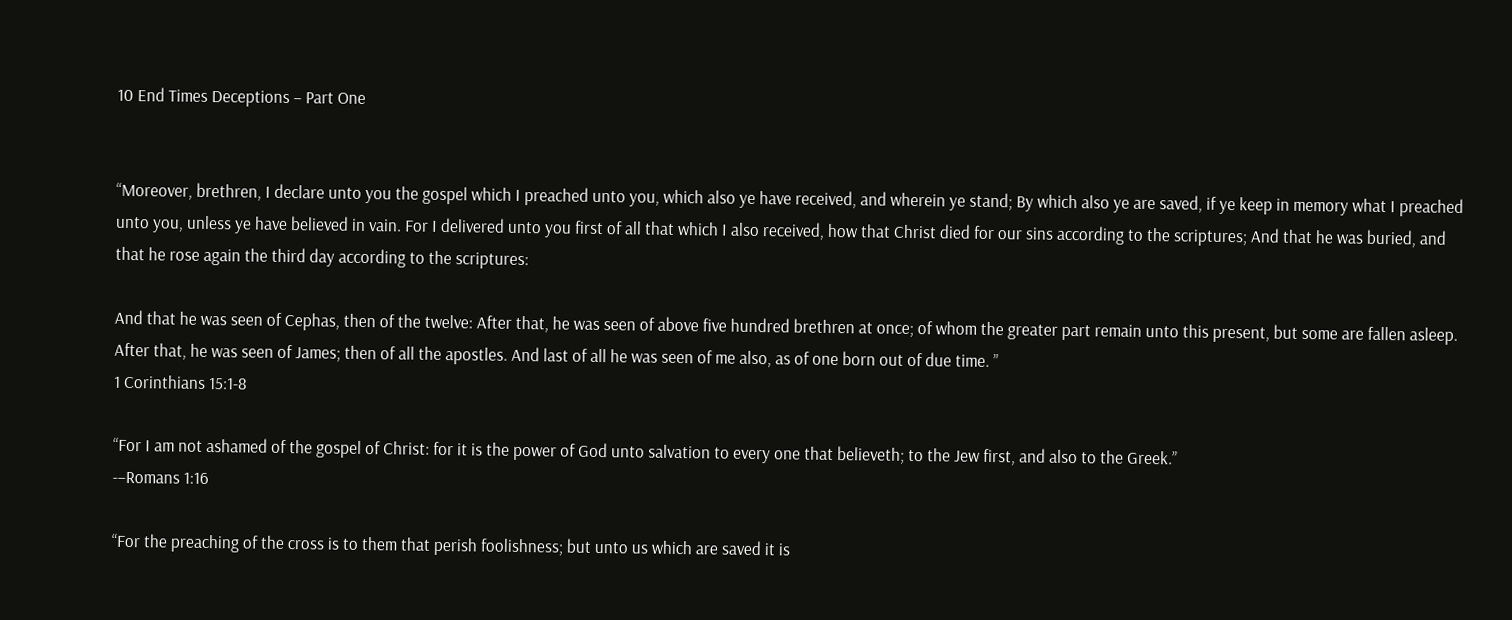10 End Times Deceptions – Part One


“Moreover, brethren, I declare unto you the gospel which I preached unto you, which also ye have received, and wherein ye stand; By which also ye are saved, if ye keep in memory what I preached unto you, unless ye have believed in vain. For I delivered unto you first of all that which I also received, how that Christ died for our sins according to the scriptures; And that he was buried, and that he rose again the third day according to the scriptures:

And that he was seen of Cephas, then of the twelve: After that, he was seen of above five hundred brethren at once; of whom the greater part remain unto this present, but some are fallen asleep. After that, he was seen of James; then of all the apostles. And last of all he was seen of me also, as of one born out of due time. ”
1 Corinthians 15:1-8

“For I am not ashamed of the gospel of Christ: for it is the power of God unto salvation to every one that believeth; to the Jew first, and also to the Greek.”
-–Romans 1:16

“For the preaching of the cross is to them that perish foolishness; but unto us which are saved it is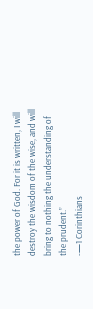the power of God. For it is written, I will destroy the wisdom of the wise, and will bring to nothing the understanding of the prudent.”
-—1 Corinthians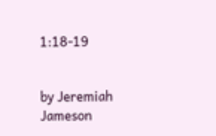1:18-19


by Jeremiah Jameson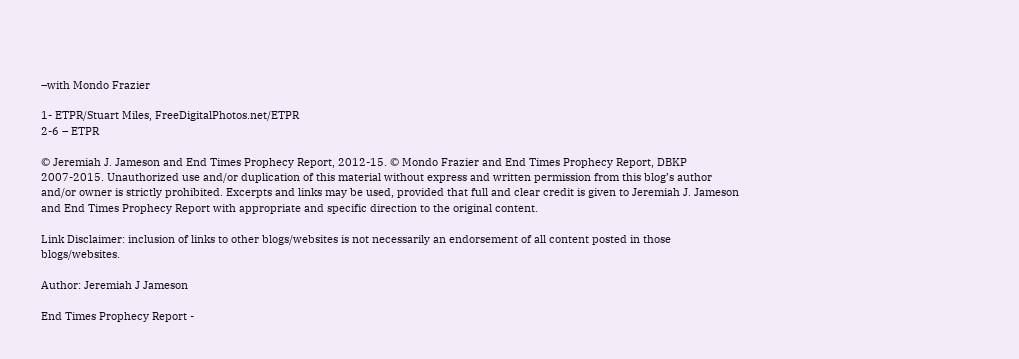–with Mondo Frazier

1- ETPR/Stuart Miles, FreeDigitalPhotos.net/ETPR
2-6 – ETPR

© Jeremiah J. Jameson and End Times Prophecy Report, 2012-15. © Mondo Frazier and End Times Prophecy Report, DBKP 2007-2015. Unauthorized use and/or duplication of this material without express and written permission from this blog’s author and/or owner is strictly prohibited. Excerpts and links may be used, provided that full and clear credit is given to Jeremiah J. Jameson and End Times Prophecy Report with appropriate and specific direction to the original content.

Link Disclaimer: inclusion of links to other blogs/websites is not necessarily an endorsement of all content posted in those blogs/websites.

Author: Jeremiah J Jameson

End Times Prophecy Report -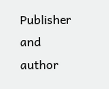Publisher and author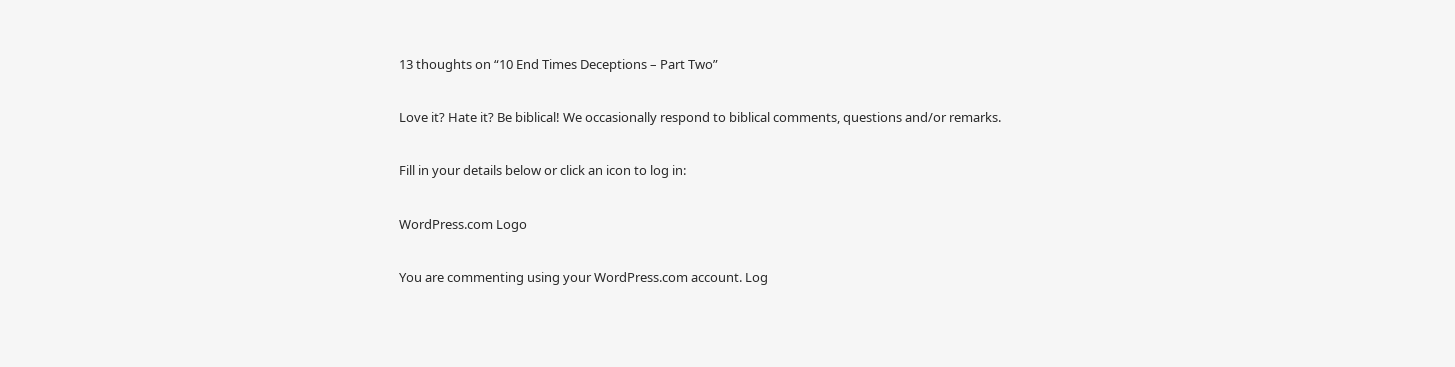13 thoughts on “10 End Times Deceptions – Part Two”

Love it? Hate it? Be biblical! We occasionally respond to biblical comments, questions and/or remarks.

Fill in your details below or click an icon to log in:

WordPress.com Logo

You are commenting using your WordPress.com account. Log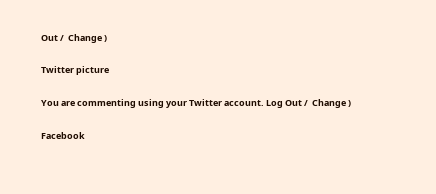Out /  Change )

Twitter picture

You are commenting using your Twitter account. Log Out /  Change )

Facebook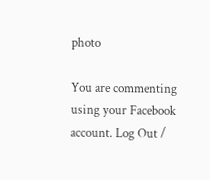photo

You are commenting using your Facebook account. Log Out /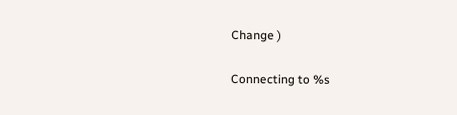Change )

Connecting to %s